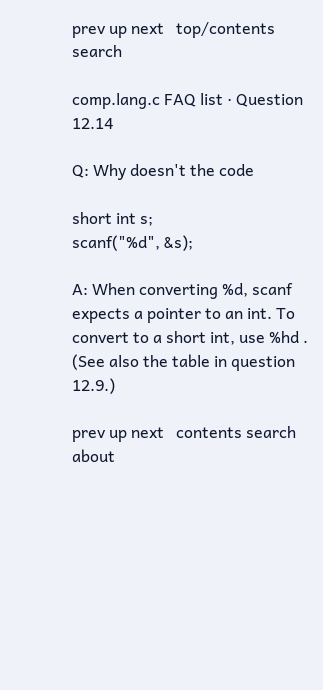prev up next   top/contents search

comp.lang.c FAQ list · Question 12.14

Q: Why doesn't the code

short int s;
scanf("%d", &s);

A: When converting %d, scanf expects a pointer to an int. To convert to a short int, use %hd . (See also the table in question 12.9.)

prev up next   contents search
about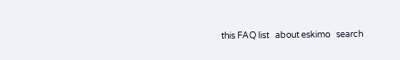this FAQ list   about eskimo   search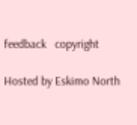feedback   copyright

Hosted by Eskimo North